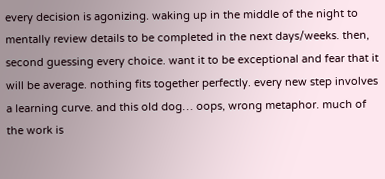every decision is agonizing. waking up in the middle of the night to mentally review details to be completed in the next days/weeks. then, second guessing every choice. want it to be exceptional and fear that it will be average. nothing fits together perfectly. every new step involves a learning curve. and this old dog… oops, wrong metaphor. much of the work is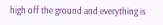high off the ground and everything is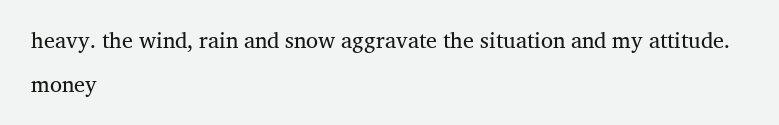heavy. the wind, rain and snow aggravate the situation and my attitude. money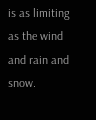is as limiting as the wind and rain and snow.